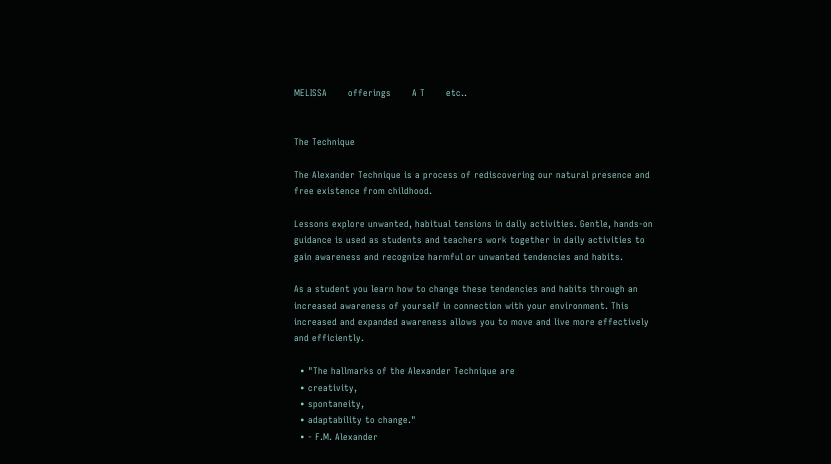MELISSA       offerings       A T       etc..


The Technique

The Alexander Technique is a process of rediscovering our natural presence and free existence from childhood.

Lessons explore unwanted, habitual tensions in daily activities. Gentle, hands-on guidance is used as students and teachers work together in daily activities to gain awareness and recognize harmful or unwanted tendencies and habits.

As a student you learn how to change these tendencies and habits through an increased awareness of yourself in connection with your environment. This increased and expanded awareness allows you to move and live more effectively and efficiently.

  • "The hallmarks of the Alexander Technique are
  • creativity,
  • spontaneity,
  • adaptability to change."
  • - F.M. Alexander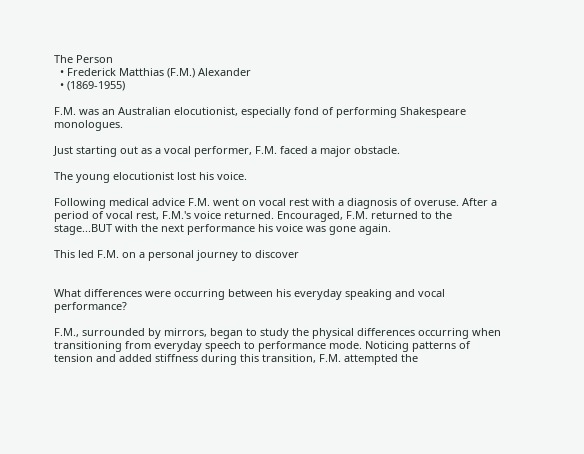The Person
  • Frederick Matthias (F.M.) Alexander
  • (1869-1955)

F.M. was an Australian elocutionist, especially fond of performing Shakespeare monologues.

Just starting out as a vocal performer, F.M. faced a major obstacle.

The young elocutionist lost his voice.

Following medical advice F.M. went on vocal rest with a diagnosis of overuse. After a period of vocal rest, F.M.'s voice returned. Encouraged, F.M. returned to the stage...BUT with the next performance his voice was gone again.

This led F.M. on a personal journey to discover


What differences were occurring between his everyday speaking and vocal performance?

F.M., surrounded by mirrors, began to study the physical differences occurring when transitioning from everyday speech to performance mode. Noticing patterns of tension and added stiffness during this transition, F.M. attempted the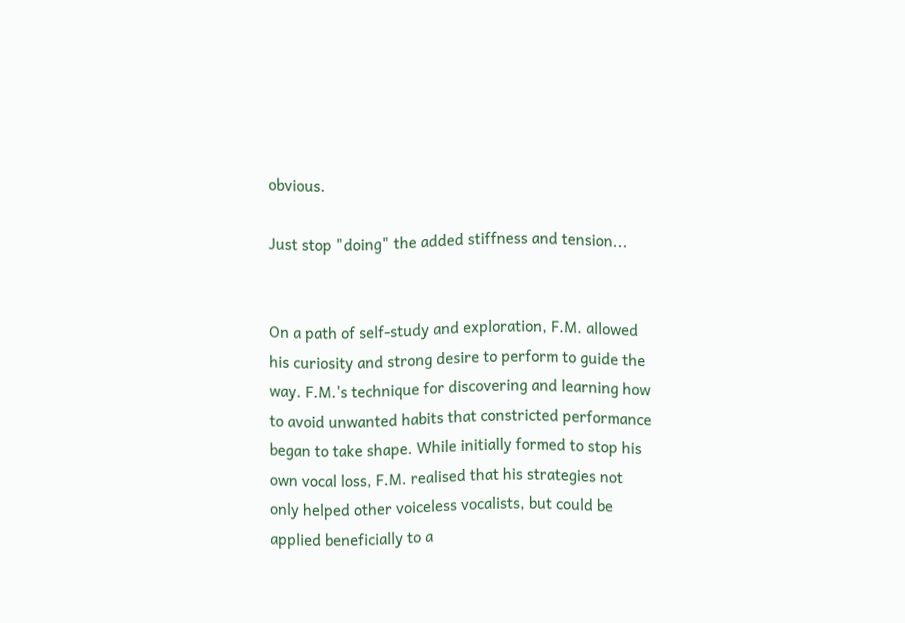obvious.

Just stop "doing" the added stiffness and tension...


On a path of self-study and exploration, F.M. allowed his curiosity and strong desire to perform to guide the way. F.M.'s technique for discovering and learning how to avoid unwanted habits that constricted performance began to take shape. While initially formed to stop his own vocal loss, F.M. realised that his strategies not only helped other voiceless vocalists, but could be applied beneficially to a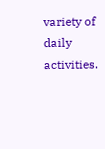variety of daily activities.